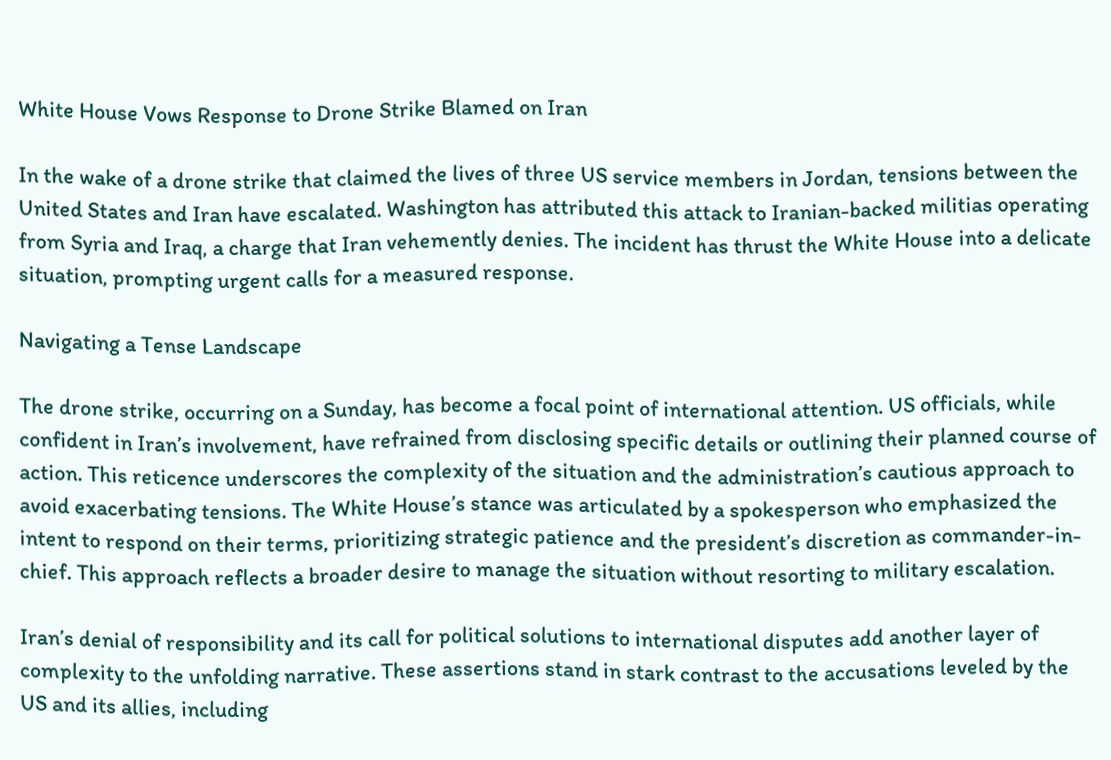White House Vows Response to Drone Strike Blamed on Iran

In the wake of a drone strike that claimed the lives of three US service members in Jordan, tensions between the United States and Iran have escalated. Washington has attributed this attack to Iranian-backed militias operating from Syria and Iraq, a charge that Iran vehemently denies. The incident has thrust the White House into a delicate situation, prompting urgent calls for a measured response.

Navigating a Tense Landscape

The drone strike, occurring on a Sunday, has become a focal point of international attention. US officials, while confident in Iran’s involvement, have refrained from disclosing specific details or outlining their planned course of action. This reticence underscores the complexity of the situation and the administration’s cautious approach to avoid exacerbating tensions. The White House’s stance was articulated by a spokesperson who emphasized the intent to respond on their terms, prioritizing strategic patience and the president’s discretion as commander-in-chief. This approach reflects a broader desire to manage the situation without resorting to military escalation.

Iran’s denial of responsibility and its call for political solutions to international disputes add another layer of complexity to the unfolding narrative. These assertions stand in stark contrast to the accusations leveled by the US and its allies, including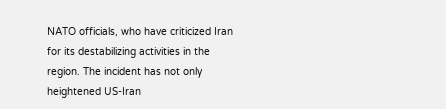NATO officials, who have criticized Iran for its destabilizing activities in the region. The incident has not only heightened US-Iran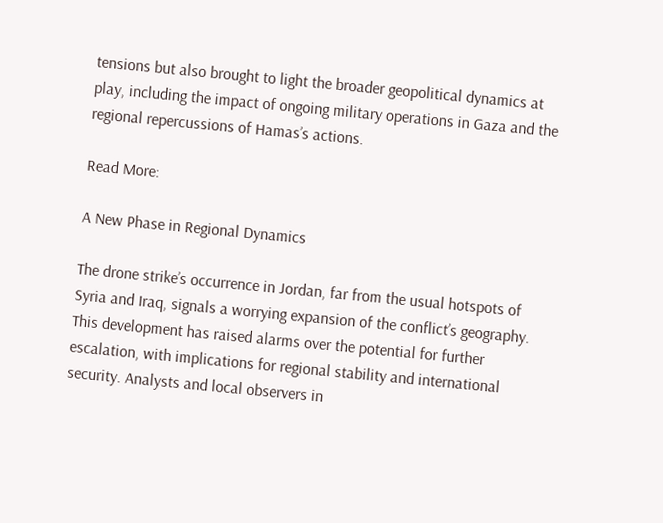tensions but also brought to light the broader geopolitical dynamics at play, including the impact of ongoing military operations in Gaza and the regional repercussions of Hamas’s actions.

Read More:

A New Phase in Regional Dynamics

The drone strike’s occurrence in Jordan, far from the usual hotspots of Syria and Iraq, signals a worrying expansion of the conflict’s geography. This development has raised alarms over the potential for further escalation, with implications for regional stability and international security. Analysts and local observers in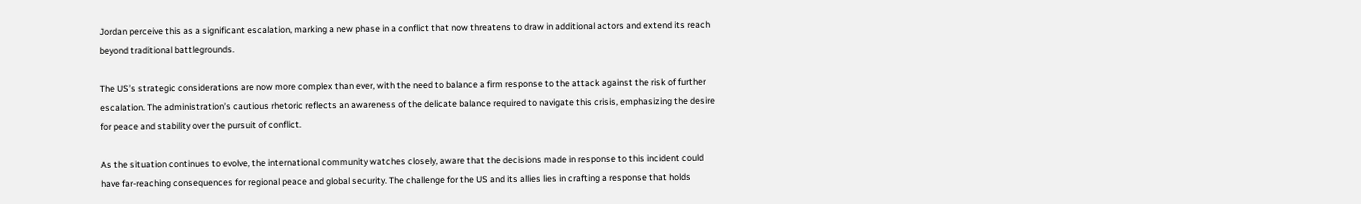Jordan perceive this as a significant escalation, marking a new phase in a conflict that now threatens to draw in additional actors and extend its reach beyond traditional battlegrounds.

The US’s strategic considerations are now more complex than ever, with the need to balance a firm response to the attack against the risk of further escalation. The administration’s cautious rhetoric reflects an awareness of the delicate balance required to navigate this crisis, emphasizing the desire for peace and stability over the pursuit of conflict.

As the situation continues to evolve, the international community watches closely, aware that the decisions made in response to this incident could have far-reaching consequences for regional peace and global security. The challenge for the US and its allies lies in crafting a response that holds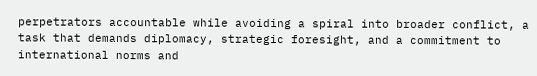perpetrators accountable while avoiding a spiral into broader conflict, a task that demands diplomacy, strategic foresight, and a commitment to international norms and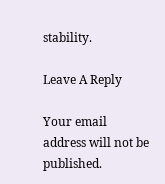stability.

Leave A Reply

Your email address will not be published.